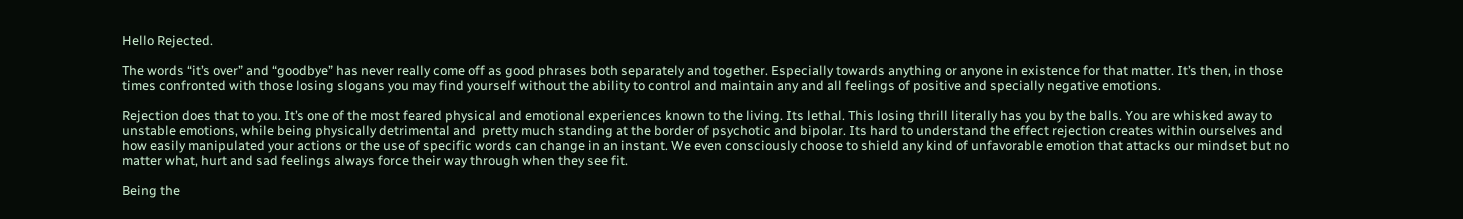Hello Rejected.

The words “it’s over” and “goodbye” has never really come off as good phrases both separately and together. Especially towards anything or anyone in existence for that matter. It’s then, in those times confronted with those losing slogans you may find yourself without the ability to control and maintain any and all feelings of positive and specially negative emotions.

Rejection does that to you. It’s one of the most feared physical and emotional experiences known to the living. Its lethal. This losing thrill literally has you by the balls. You are whisked away to unstable emotions, while being physically detrimental and  pretty much standing at the border of psychotic and bipolar. Its hard to understand the effect rejection creates within ourselves and how easily manipulated your actions or the use of specific words can change in an instant. We even consciously choose to shield any kind of unfavorable emotion that attacks our mindset but no matter what, hurt and sad feelings always force their way through when they see fit.

Being the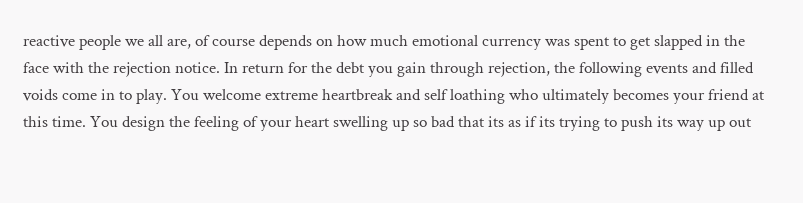reactive people we all are, of course depends on how much emotional currency was spent to get slapped in the face with the rejection notice. In return for the debt you gain through rejection, the following events and filled voids come in to play. You welcome extreme heartbreak and self loathing who ultimately becomes your friend at this time. You design the feeling of your heart swelling up so bad that its as if its trying to push its way up out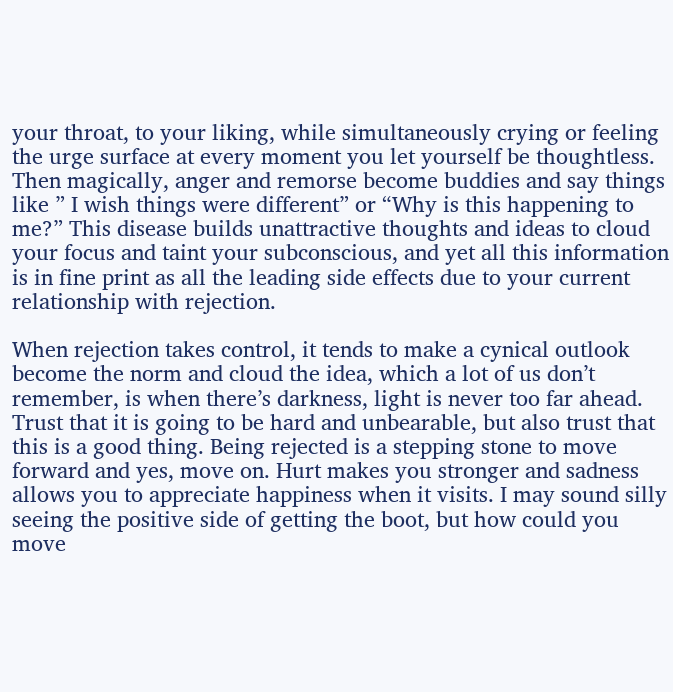your throat, to your liking, while simultaneously crying or feeling the urge surface at every moment you let yourself be thoughtless. Then magically, anger and remorse become buddies and say things like ” I wish things were different” or “Why is this happening to me?” This disease builds unattractive thoughts and ideas to cloud your focus and taint your subconscious, and yet all this information is in fine print as all the leading side effects due to your current relationship with rejection.

When rejection takes control, it tends to make a cynical outlook become the norm and cloud the idea, which a lot of us don’t remember, is when there’s darkness, light is never too far ahead. Trust that it is going to be hard and unbearable, but also trust that this is a good thing. Being rejected is a stepping stone to move forward and yes, move on. Hurt makes you stronger and sadness allows you to appreciate happiness when it visits. I may sound silly seeing the positive side of getting the boot, but how could you move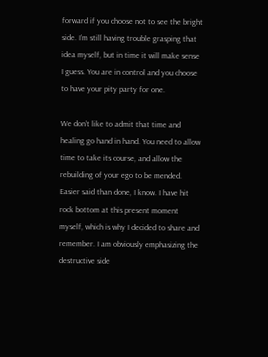forward if you choose not to see the bright side. I’m still having trouble grasping that idea myself, but in time it will make sense I guess. You are in control and you choose to have your pity party for one.

We don’t like to admit that time and healing go hand in hand. You need to allow time to take its course, and allow the rebuilding of your ego to be mended. Easier said than done, I know. I have hit rock bottom at this present moment myself, which is why I decided to share and remember. I am obviously emphasizing the destructive side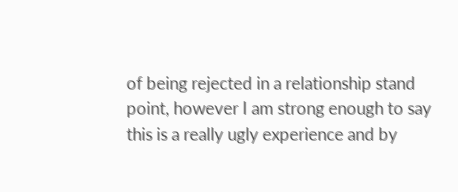of being rejected in a relationship stand point, however I am strong enough to say this is a really ugly experience and by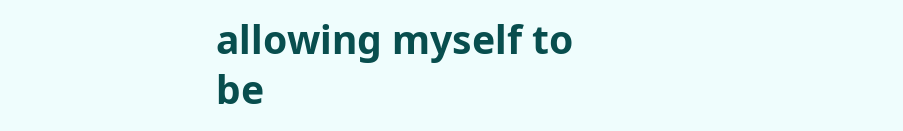allowing myself to be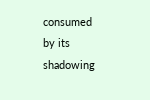consumed by its shadowing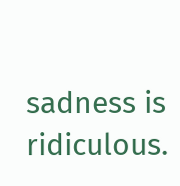sadness is ridiculous.